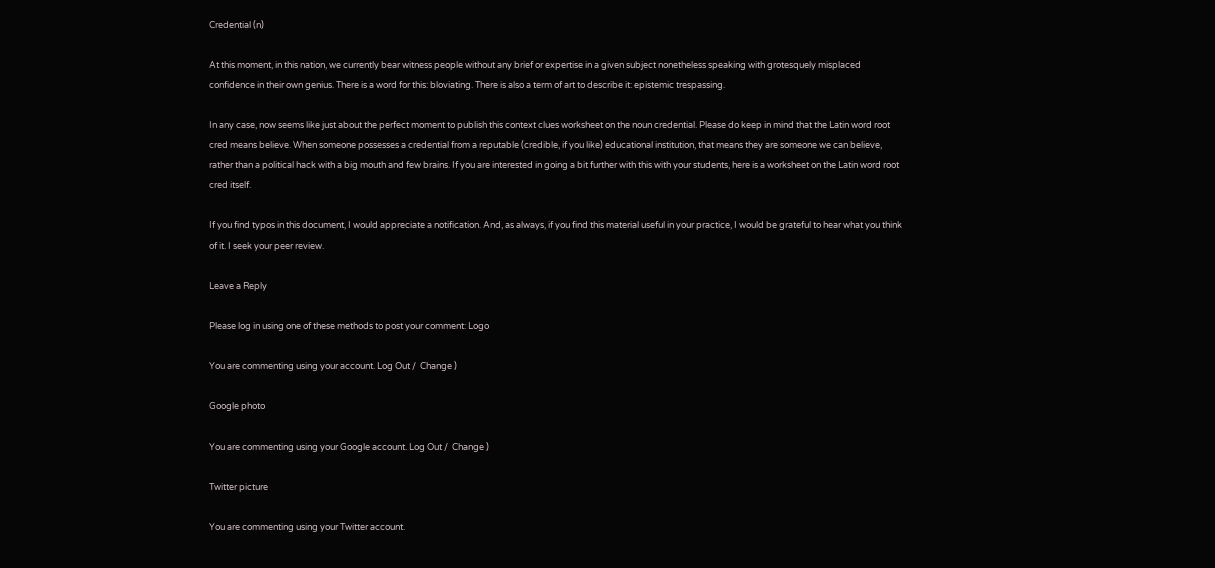Credential (n)

At this moment, in this nation, we currently bear witness people without any brief or expertise in a given subject nonetheless speaking with grotesquely misplaced confidence in their own genius. There is a word for this: bloviating. There is also a term of art to describe it: epistemic trespassing.

In any case, now seems like just about the perfect moment to publish this context clues worksheet on the noun credential. Please do keep in mind that the Latin word root cred means believe. When someone possesses a credential from a reputable (credible, if you like) educational institution, that means they are someone we can believe, rather than a political hack with a big mouth and few brains. If you are interested in going a bit further with this with your students, here is a worksheet on the Latin word root cred itself.

If you find typos in this document, I would appreciate a notification. And, as always, if you find this material useful in your practice, I would be grateful to hear what you think of it. I seek your peer review.

Leave a Reply

Please log in using one of these methods to post your comment: Logo

You are commenting using your account. Log Out /  Change )

Google photo

You are commenting using your Google account. Log Out /  Change )

Twitter picture

You are commenting using your Twitter account.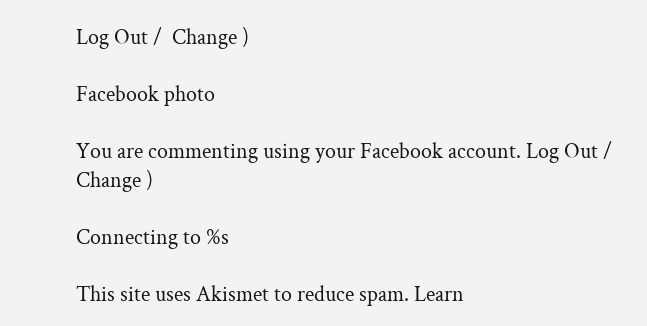Log Out /  Change )

Facebook photo

You are commenting using your Facebook account. Log Out /  Change )

Connecting to %s

This site uses Akismet to reduce spam. Learn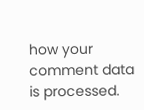how your comment data is processed.